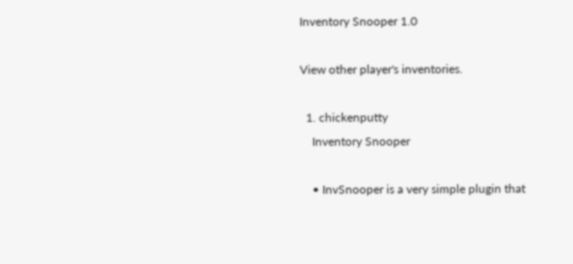Inventory Snooper 1.0

View other player's inventories.

  1. chickenputty
    Inventory Snooper

    • InvSnooper is a very simple plugin that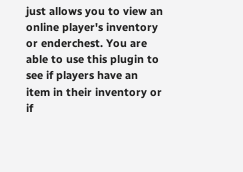just allows you to view an online player's inventory or enderchest. You are able to use this plugin to see if players have an item in their inventory or if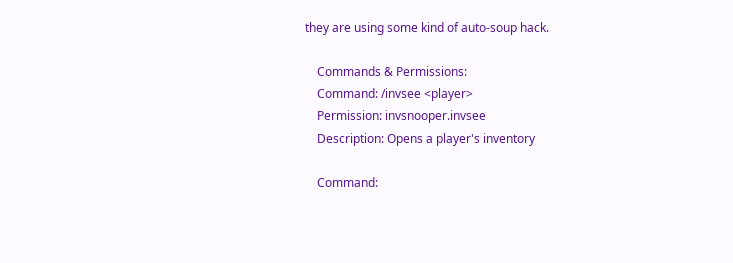they are using some kind of auto-soup hack.

    Commands & Permissions:
    Command: /invsee <player>
    Permission: invsnooper.invsee
    Description: Opens a player's inventory

    Command: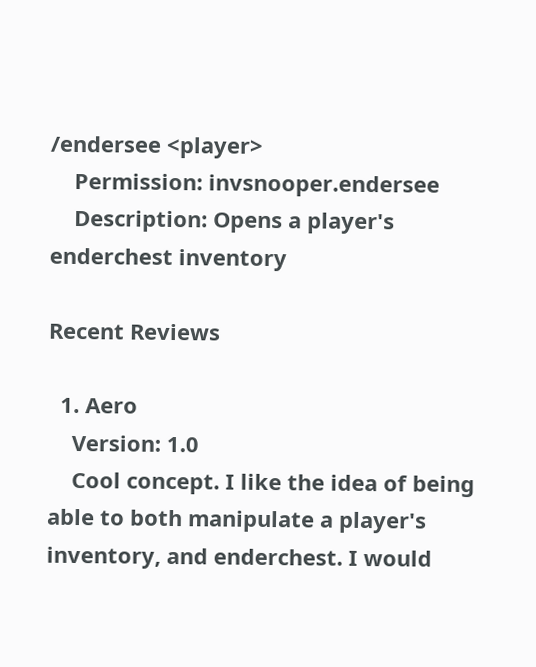/endersee <player>
    Permission: invsnooper.endersee
    Description: Opens a player's enderchest inventory

Recent Reviews

  1. Aero
    Version: 1.0
    Cool concept. I like the idea of being able to both manipulate a player's inventory, and enderchest. I would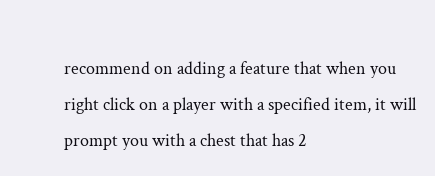recommend on adding a feature that when you right click on a player with a specified item, it will prompt you with a chest that has 2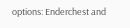options: Enderchest and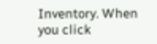Inventory. When you click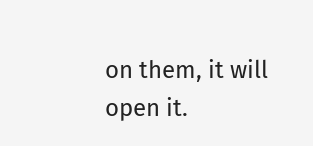on them, it will open it.